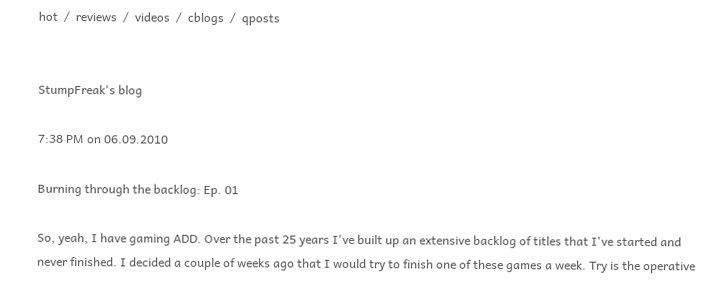hot  /  reviews  /  videos  /  cblogs  /  qposts


StumpFreak's blog

7:38 PM on 06.09.2010

Burning through the backlog: Ep. 01

So, yeah, I have gaming ADD. Over the past 25 years I've built up an extensive backlog of titles that I've started and never finished. I decided a couple of weeks ago that I would try to finish one of these games a week. Try is the operative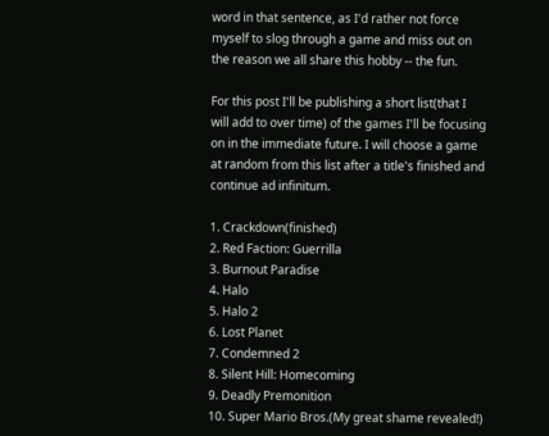word in that sentence, as I'd rather not force myself to slog through a game and miss out on the reason we all share this hobby -- the fun.

For this post I'll be publishing a short list(that I will add to over time) of the games I'll be focusing on in the immediate future. I will choose a game at random from this list after a title's finished and continue ad infinitum.

1. Crackdown(finished)
2. Red Faction: Guerrilla
3. Burnout Paradise
4. Halo
5. Halo 2
6. Lost Planet
7. Condemned 2
8. Silent Hill: Homecoming
9. Deadly Premonition
10. Super Mario Bros.(My great shame revealed!)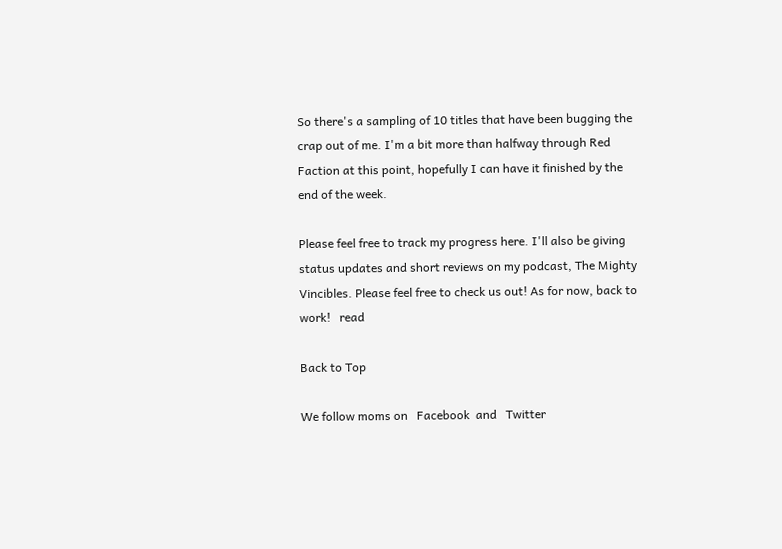So there's a sampling of 10 titles that have been bugging the crap out of me. I'm a bit more than halfway through Red Faction at this point, hopefully I can have it finished by the end of the week.

Please feel free to track my progress here. I'll also be giving status updates and short reviews on my podcast, The Mighty Vincibles. Please feel free to check us out! As for now, back to work!   read

Back to Top

We follow moms on   Facebook  and   Twitter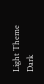Light Theme      Dark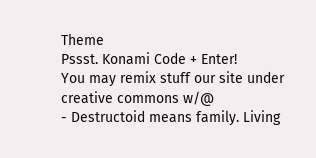Theme
Pssst. Konami Code + Enter!
You may remix stuff our site under creative commons w/@
- Destructoid means family. Living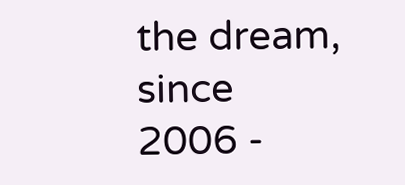the dream, since 2006 -